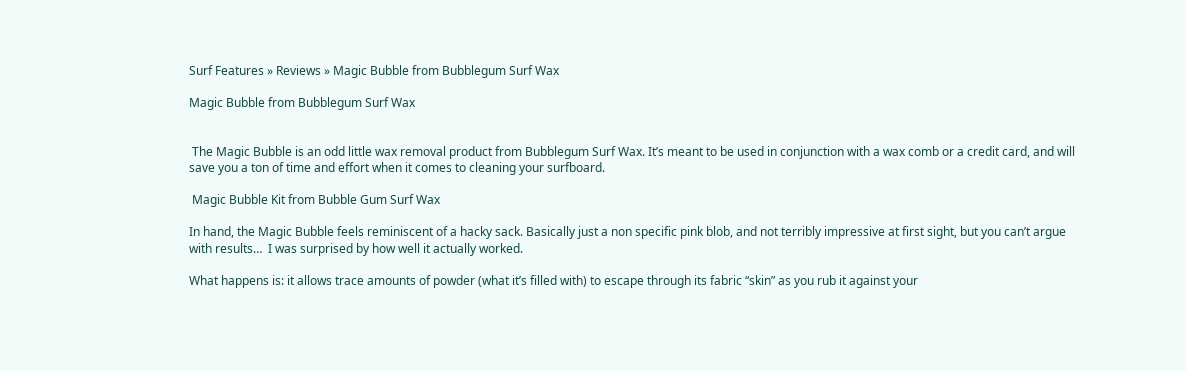Surf Features » Reviews » Magic Bubble from Bubblegum Surf Wax

Magic Bubble from Bubblegum Surf Wax


 The Magic Bubble is an odd little wax removal product from Bubblegum Surf Wax. It’s meant to be used in conjunction with a wax comb or a credit card, and will save you a ton of time and effort when it comes to cleaning your surfboard.

 Magic Bubble Kit from Bubble Gum Surf Wax

In hand, the Magic Bubble feels reminiscent of a hacky sack. Basically just a non specific pink blob, and not terribly impressive at first sight, but you can’t argue with results…  I was surprised by how well it actually worked.

What happens is: it allows trace amounts of powder (what it’s filled with) to escape through its fabric “skin” as you rub it against your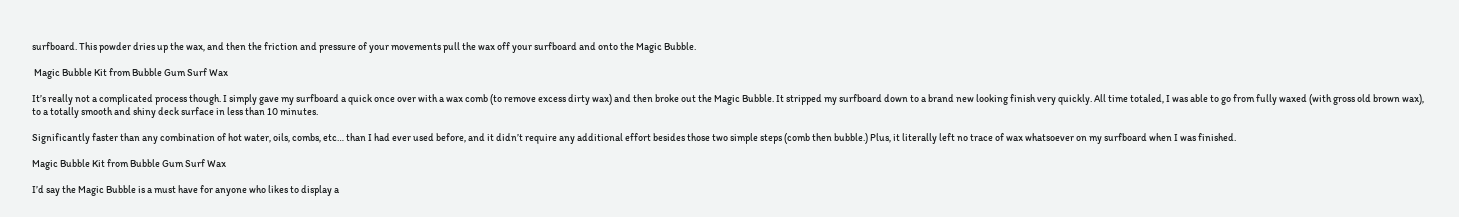surfboard. This powder dries up the wax, and then the friction and pressure of your movements pull the wax off your surfboard and onto the Magic Bubble.

 Magic Bubble Kit from Bubble Gum Surf Wax

It’s really not a complicated process though. I simply gave my surfboard a quick once over with a wax comb (to remove excess dirty wax) and then broke out the Magic Bubble. It stripped my surfboard down to a brand new looking finish very quickly. All time totaled, I was able to go from fully waxed (with gross old brown wax), to a totally smooth and shiny deck surface in less than 10 minutes.

Significantly faster than any combination of hot water, oils, combs, etc… than I had ever used before, and it didn’t require any additional effort besides those two simple steps (comb then bubble.) Plus, it literally left no trace of wax whatsoever on my surfboard when I was finished.

Magic Bubble Kit from Bubble Gum Surf Wax

I’d say the Magic Bubble is a must have for anyone who likes to display a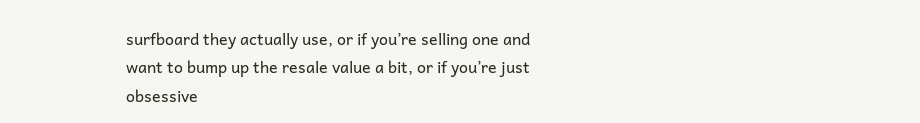surfboard they actually use, or if you’re selling one and want to bump up the resale value a bit, or if you’re just obsessive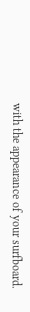with the appearance of your surfboard.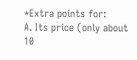*Extra points for:
A. Its price (only about 10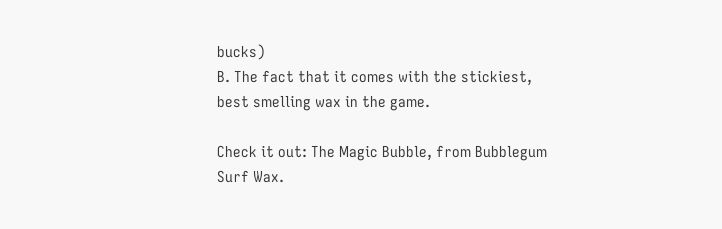bucks)
B. The fact that it comes with the stickiest, best smelling wax in the game.

Check it out: The Magic Bubble, from Bubblegum Surf Wax.